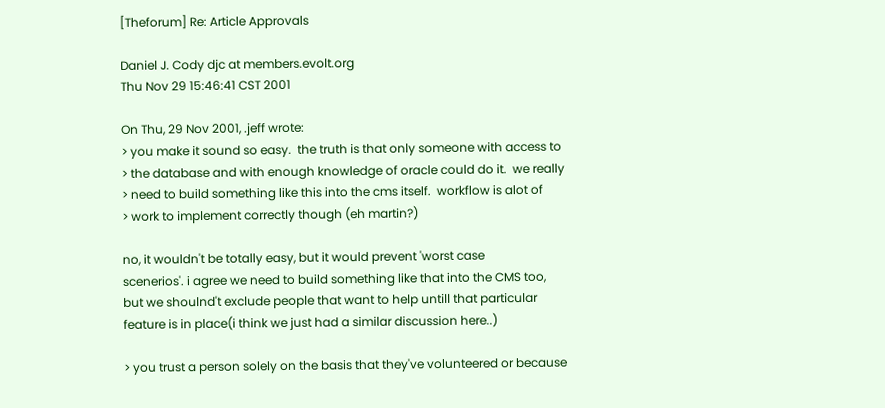[Theforum] Re: Article Approvals

Daniel J. Cody djc at members.evolt.org
Thu Nov 29 15:46:41 CST 2001

On Thu, 29 Nov 2001, .jeff wrote:
> you make it sound so easy.  the truth is that only someone with access to
> the database and with enough knowledge of oracle could do it.  we really
> need to build something like this into the cms itself.  workflow is alot of
> work to implement correctly though (eh martin?)

no, it wouldn't be totally easy, but it would prevent 'worst case
scenerios'. i agree we need to build something like that into the CMS too,
but we shoulnd't exclude people that want to help untill that particular
feature is in place(i think we just had a similar discussion here..)

> you trust a person solely on the basis that they've volunteered or because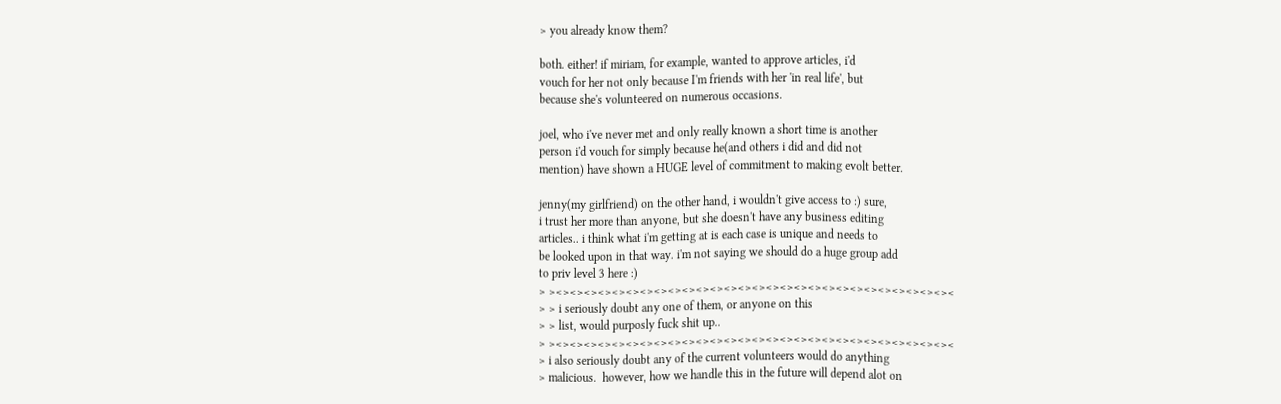> you already know them?

both. either! if miriam, for example, wanted to approve articles, i'd
vouch for her not only because I'm friends with her 'in real life', but
because she's volunteered on numerous occasions.

joel, who i've never met and only really known a short time is another
person i'd vouch for simply because he(and others i did and did not
mention) have shown a HUGE level of commitment to making evolt better.

jenny(my girlfriend) on the other hand, i wouldn't give access to :) sure,
i trust her more than anyone, but she doesn't have any business editing
articles.. i think what i'm getting at is each case is unique and needs to
be looked upon in that way. i'm not saying we should do a huge group add
to priv level 3 here :)
> ><><><><><><><><><><><><><><><><><><><><><><><><><><><><><
> > i seriously doubt any one of them, or anyone on this
> > list, would purposly fuck shit up..
> ><><><><><><><><><><><><><><><><><><><><><><><><><><><><><
> i also seriously doubt any of the current volunteers would do anything
> malicious.  however, how we handle this in the future will depend alot on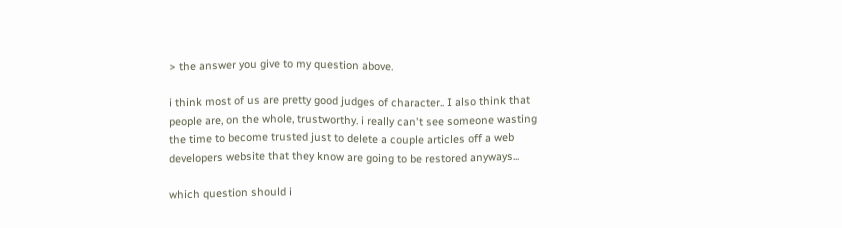> the answer you give to my question above.

i think most of us are pretty good judges of character.. I also think that
people are, on the whole, trustworthy. i really can't see someone wasting
the time to become trusted just to delete a couple articles off a web
developers website that they know are going to be restored anyways...

which question should i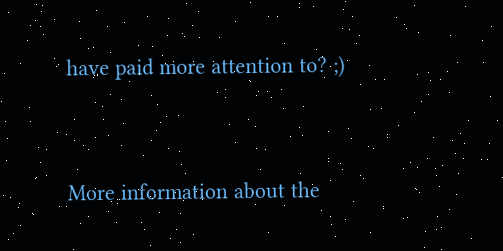have paid more attention to? ;)


More information about the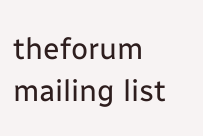theforum mailing list